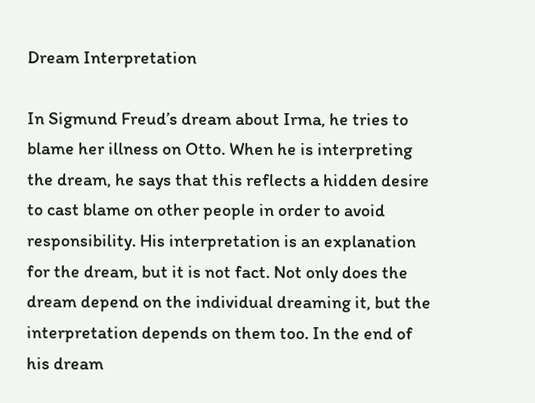Dream Interpretation

In Sigmund Freud’s dream about Irma, he tries to blame her illness on Otto. When he is interpreting the dream, he says that this reflects a hidden desire to cast blame on other people in order to avoid responsibility. His interpretation is an explanation for the dream, but it is not fact. Not only does the dream depend on the individual dreaming it, but the interpretation depends on them too. In the end of his dream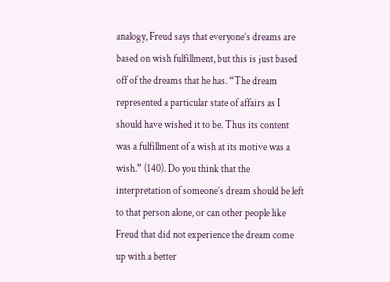analogy, Freud says that everyone’s dreams are based on wish fulfillment, but this is just based off of the dreams that he has. “The dream represented a particular state of affairs as I should have wished it to be. Thus its content was a fulfillment of a wish at its motive was a wish.” (140). Do you think that the interpretation of someone’s dream should be left to that person alone, or can other people like Freud that did not experience the dream come up with a better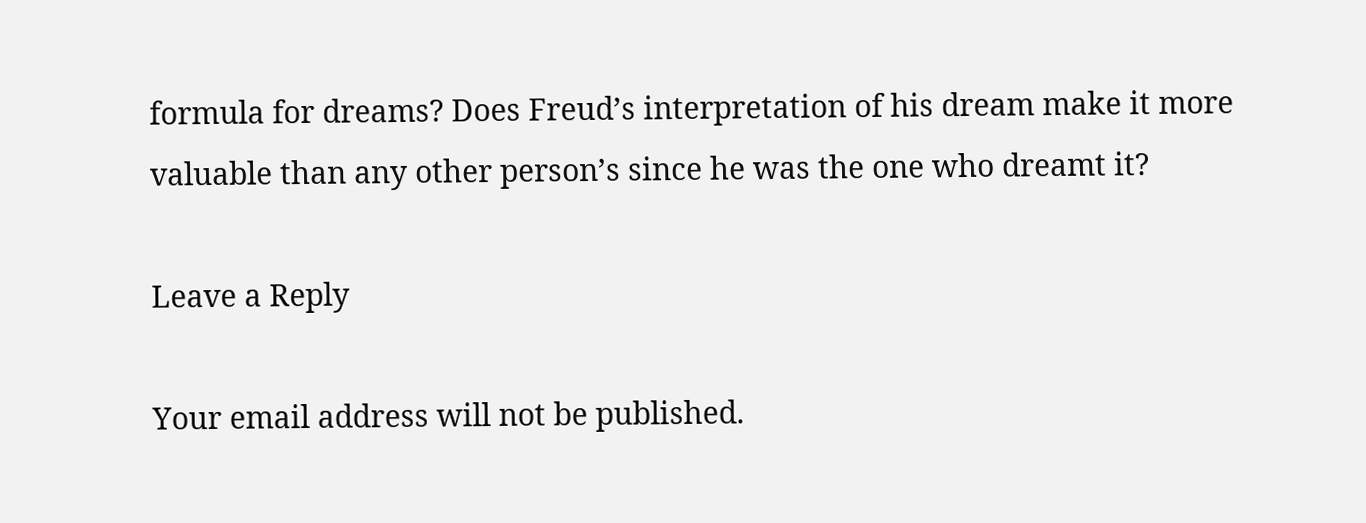formula for dreams? Does Freud’s interpretation of his dream make it more valuable than any other person’s since he was the one who dreamt it?

Leave a Reply

Your email address will not be published.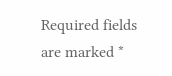Required fields are marked *